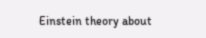Einstein theory about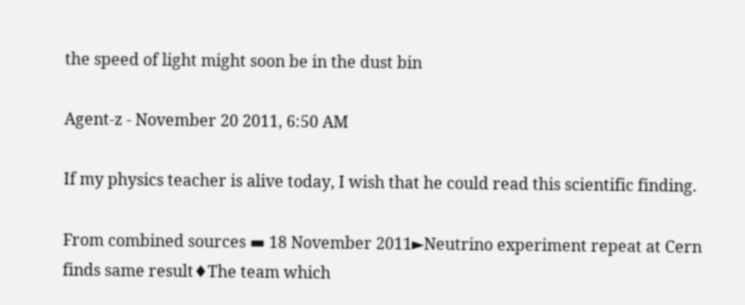the speed of light might soon be in the dust bin

Agent-z - November 20 2011, 6:50 AM

If my physics teacher is alive today, I wish that he could read this scientific finding.

From combined sources ▬ 18 November 2011►Neutrino experiment repeat at Cern finds same result♦The team which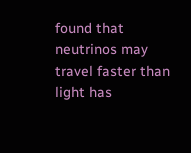found that neutrinos may travel faster than light has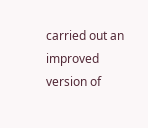carried out an improved version of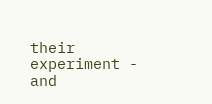their experiment - and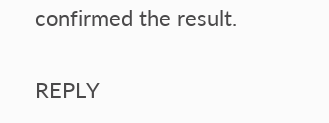confirmed the result.


REPLY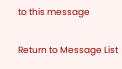to this message

Return to Message List